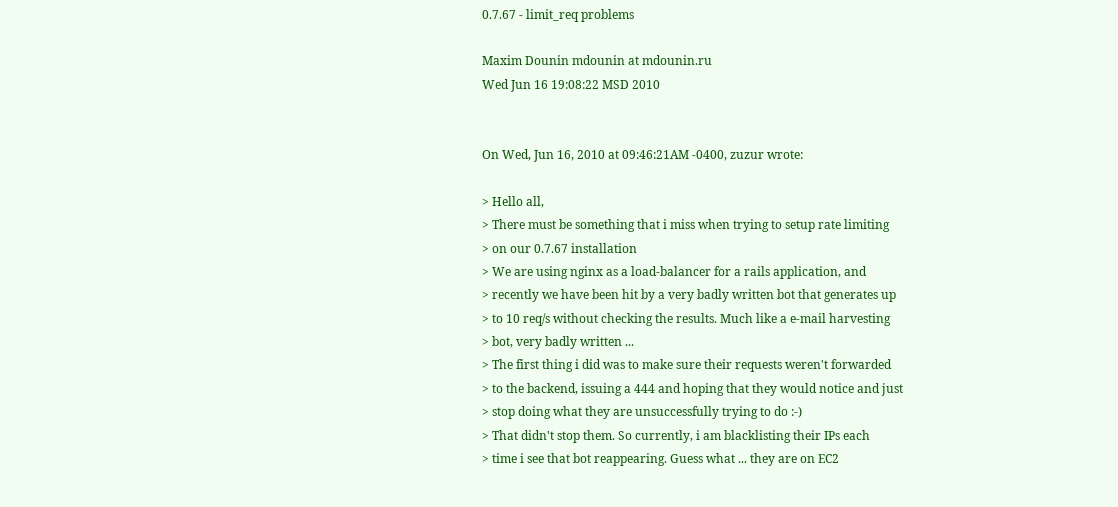0.7.67 - limit_req problems

Maxim Dounin mdounin at mdounin.ru
Wed Jun 16 19:08:22 MSD 2010


On Wed, Jun 16, 2010 at 09:46:21AM -0400, zuzur wrote:

> Hello all,
> There must be something that i miss when trying to setup rate limiting
> on our 0.7.67 installation
> We are using nginx as a load-balancer for a rails application, and
> recently we have been hit by a very badly written bot that generates up
> to 10 req/s without checking the results. Much like a e-mail harvesting
> bot, very badly written ...
> The first thing i did was to make sure their requests weren't forwarded
> to the backend, issuing a 444 and hoping that they would notice and just
> stop doing what they are unsuccessfully trying to do :-)
> That didn't stop them. So currently, i am blacklisting their IPs each
> time i see that bot reappearing. Guess what ... they are on EC2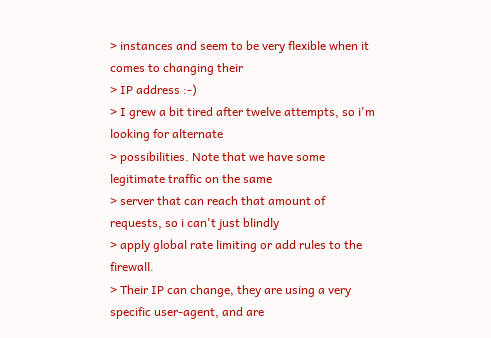> instances and seem to be very flexible when it comes to changing their
> IP address :-)
> I grew a bit tired after twelve attempts, so i'm looking for alternate
> possibilities. Note that we have some legitimate traffic on the same
> server that can reach that amount of requests, so i can't just blindly
> apply global rate limiting or add rules to the firewall.
> Their IP can change, they are using a very specific user-agent, and are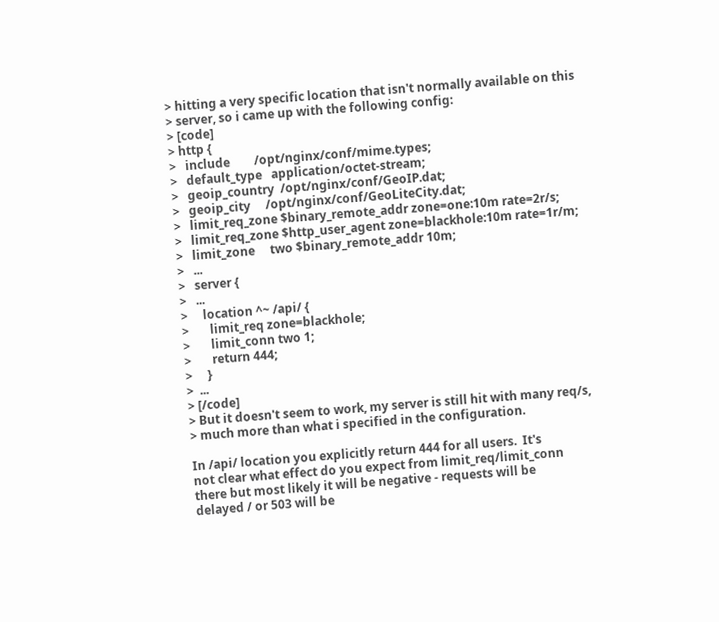> hitting a very specific location that isn't normally available on this
> server, so i came up with the following config:
> [code]
> http {
>   include        /opt/nginx/conf/mime.types;
>   default_type   application/octet-stream;
>   geoip_country  /opt/nginx/conf/GeoIP.dat;
>   geoip_city     /opt/nginx/conf/GeoLiteCity.dat;
>   limit_req_zone $binary_remote_addr zone=one:10m rate=2r/s;
>   limit_req_zone $http_user_agent zone=blackhole:10m rate=1r/m;
>   limit_zone     two $binary_remote_addr 10m;
>   ...
>   server {
>   ...
>     location ^~ /api/ {
>       limit_req zone=blackhole;
>       limit_conn two 1;
>       return 444;
>     }
>  ...
> [/code]
> But it doesn't seem to work, my server is still hit with many req/s,
> much more than what i specified in the configuration.

In /api/ location you explicitly return 444 for all users.  It's
not clear what effect do you expect from limit_req/limit_conn
there but most likely it will be negative - requests will be
delayed / or 503 will be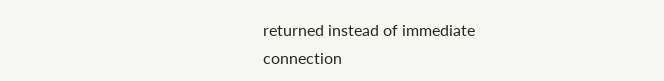returned instead of immediate connection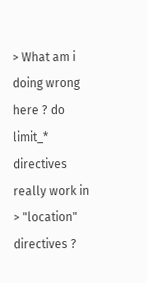> What am i doing wrong here ? do limit_* directives really work in
> "location" directives ?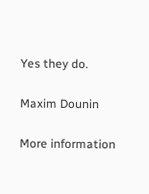Yes they do.

Maxim Dounin

More information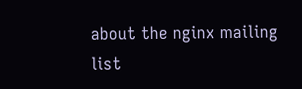about the nginx mailing list